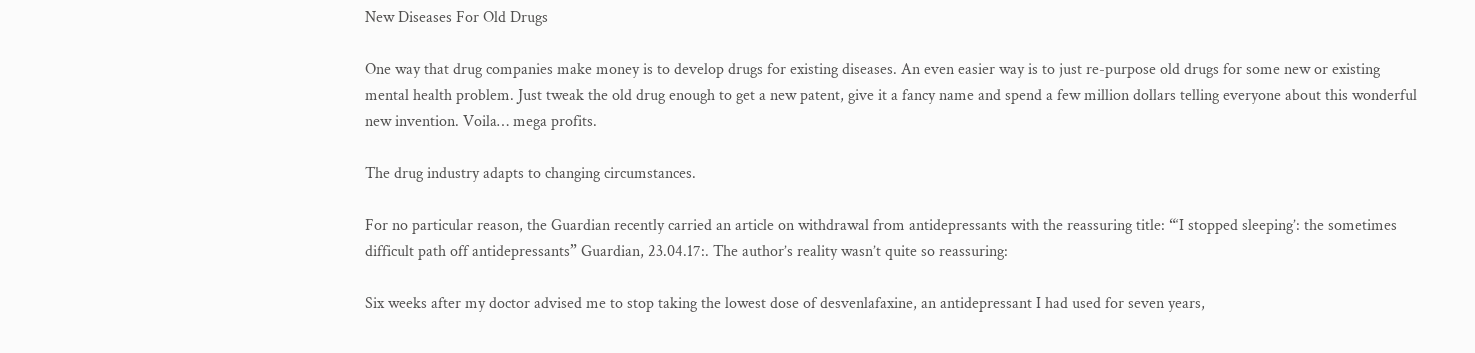New Diseases For Old Drugs

One way that drug companies make money is to develop drugs for existing diseases. An even easier way is to just re-purpose old drugs for some new or existing mental health problem. Just tweak the old drug enough to get a new patent, give it a fancy name and spend a few million dollars telling everyone about this wonderful new invention. Voila… mega profits.

The drug industry adapts to changing circumstances.

For no particular reason, the Guardian recently carried an article on withdrawal from antidepressants with the reassuring title: “‘I stopped sleeping’: the sometimes difficult path off antidepressants” Guardian, 23.04.17:. The author’s reality wasn’t quite so reassuring:

Six weeks after my doctor advised me to stop taking the lowest dose of desvenlafaxine, an antidepressant I had used for seven years,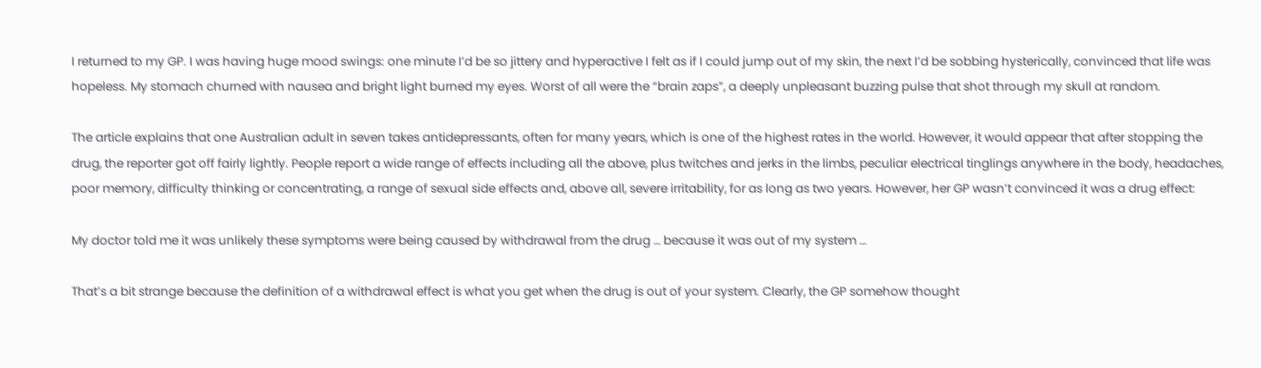I returned to my GP. I was having huge mood swings: one minute I’d be so jittery and hyperactive I felt as if I could jump out of my skin, the next I’d be sobbing hysterically, convinced that life was hopeless. My stomach churned with nausea and bright light burned my eyes. Worst of all were the “brain zaps”, a deeply unpleasant buzzing pulse that shot through my skull at random.

The article explains that one Australian adult in seven takes antidepressants, often for many years, which is one of the highest rates in the world. However, it would appear that after stopping the drug, the reporter got off fairly lightly. People report a wide range of effects including all the above, plus twitches and jerks in the limbs, peculiar electrical tinglings anywhere in the body, headaches, poor memory, difficulty thinking or concentrating, a range of sexual side effects and, above all, severe irritability, for as long as two years. However, her GP wasn’t convinced it was a drug effect:

My doctor told me it was unlikely these symptoms were being caused by withdrawal from the drug … because it was out of my system …

That’s a bit strange because the definition of a withdrawal effect is what you get when the drug is out of your system. Clearly, the GP somehow thought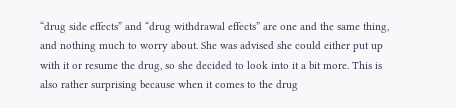“drug side effects” and “drug withdrawal effects” are one and the same thing, and nothing much to worry about. She was advised she could either put up with it or resume the drug, so she decided to look into it a bit more. This is also rather surprising because when it comes to the drug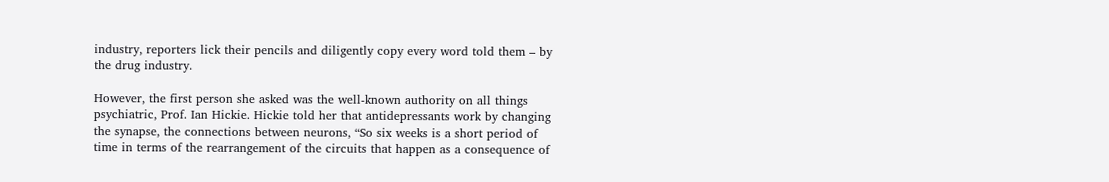industry, reporters lick their pencils and diligently copy every word told them – by the drug industry.

However, the first person she asked was the well-known authority on all things psychiatric, Prof. Ian Hickie. Hickie told her that antidepressants work by changing the synapse, the connections between neurons, “So six weeks is a short period of time in terms of the rearrangement of the circuits that happen as a consequence of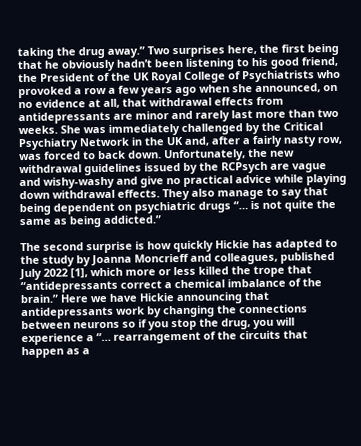taking the drug away.” Two surprises here, the first being that he obviously hadn’t been listening to his good friend, the President of the UK Royal College of Psychiatrists who provoked a row a few years ago when she announced, on no evidence at all, that withdrawal effects from antidepressants are minor and rarely last more than two weeks. She was immediately challenged by the Critical Psychiatry Network in the UK and, after a fairly nasty row, was forced to back down. Unfortunately, the new withdrawal guidelines issued by the RCPsych are vague and wishy-washy and give no practical advice while playing down withdrawal effects. They also manage to say that being dependent on psychiatric drugs “… is not quite the same as being addicted.”

The second surprise is how quickly Hickie has adapted to the study by Joanna Moncrieff and colleagues, published July 2022 [1], which more or less killed the trope that “antidepressants correct a chemical imbalance of the brain.” Here we have Hickie announcing that antidepressants work by changing the connections between neurons so if you stop the drug, you will experience a “… rearrangement of the circuits that happen as a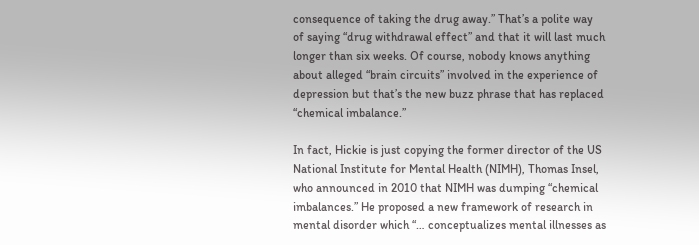consequence of taking the drug away.” That’s a polite way of saying “drug withdrawal effect” and that it will last much longer than six weeks. Of course, nobody knows anything about alleged “brain circuits” involved in the experience of depression but that’s the new buzz phrase that has replaced “chemical imbalance.”

In fact, Hickie is just copying the former director of the US National Institute for Mental Health (NIMH), Thomas Insel, who announced in 2010 that NIMH was dumping “chemical imbalances.” He proposed a new framework of research in mental disorder which “… conceptualizes mental illnesses as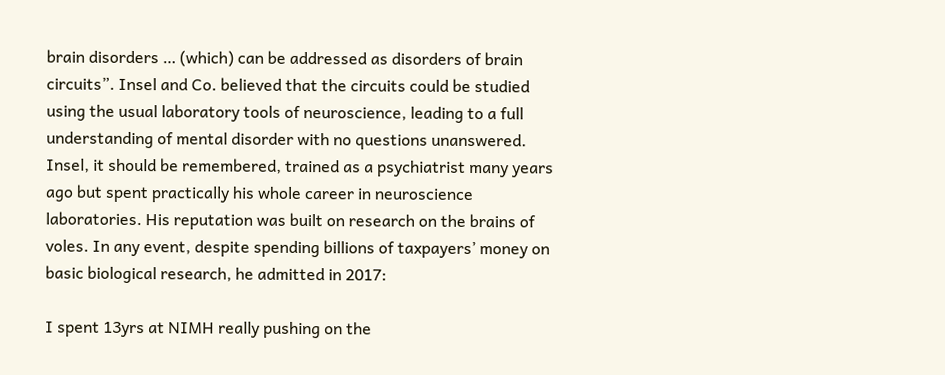brain disorders … (which) can be addressed as disorders of brain circuits”. Insel and Co. believed that the circuits could be studied using the usual laboratory tools of neuroscience, leading to a full understanding of mental disorder with no questions unanswered. Insel, it should be remembered, trained as a psychiatrist many years ago but spent practically his whole career in neuroscience laboratories. His reputation was built on research on the brains of voles. In any event, despite spending billions of taxpayers’ money on basic biological research, he admitted in 2017:

I spent 13yrs at NIMH really pushing on the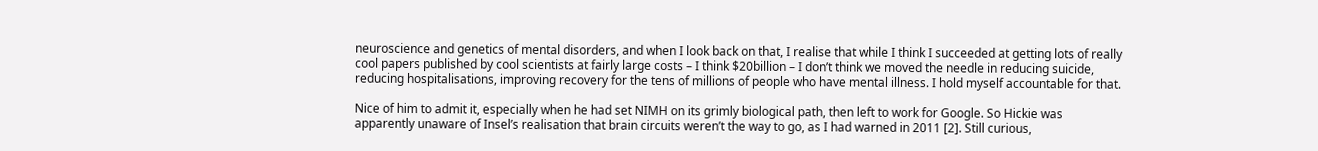neuroscience and genetics of mental disorders, and when I look back on that, I realise that while I think I succeeded at getting lots of really cool papers published by cool scientists at fairly large costs – I think $20billion – I don’t think we moved the needle in reducing suicide, reducing hospitalisations, improving recovery for the tens of millions of people who have mental illness. I hold myself accountable for that.

Nice of him to admit it, especially when he had set NIMH on its grimly biological path, then left to work for Google. So Hickie was apparently unaware of Insel’s realisation that brain circuits weren’t the way to go, as I had warned in 2011 [2]. Still curious,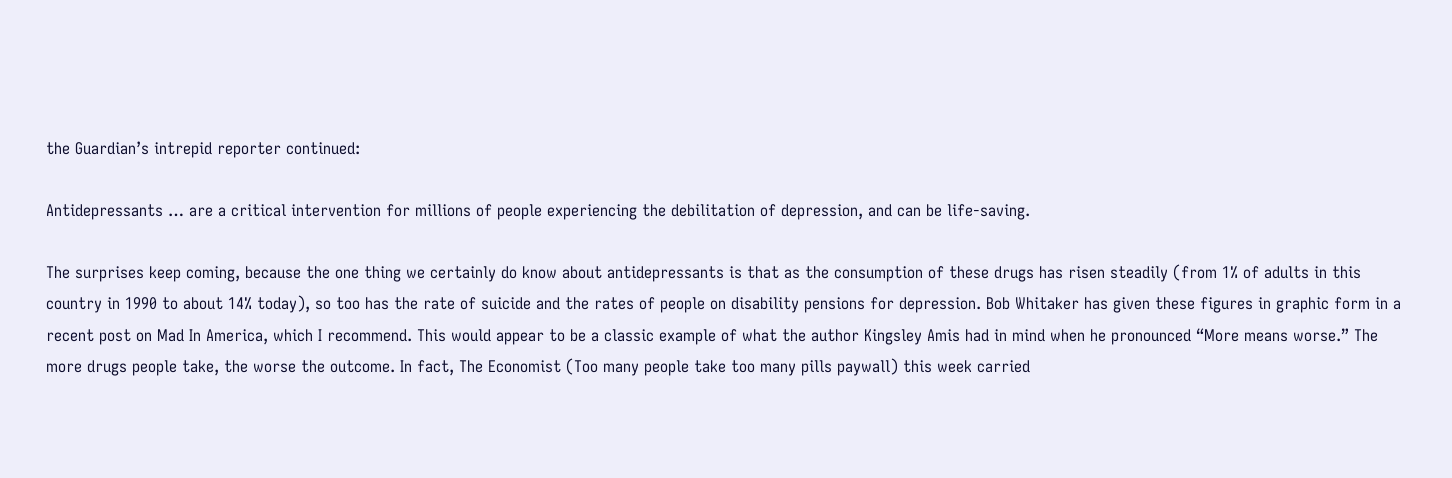the Guardian’s intrepid reporter continued:

Antidepressants … are a critical intervention for millions of people experiencing the debilitation of depression, and can be life-saving.

The surprises keep coming, because the one thing we certainly do know about antidepressants is that as the consumption of these drugs has risen steadily (from 1% of adults in this country in 1990 to about 14% today), so too has the rate of suicide and the rates of people on disability pensions for depression. Bob Whitaker has given these figures in graphic form in a recent post on Mad In America, which I recommend. This would appear to be a classic example of what the author Kingsley Amis had in mind when he pronounced “More means worse.” The more drugs people take, the worse the outcome. In fact, The Economist (Too many people take too many pills paywall) this week carried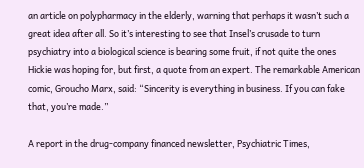an article on polypharmacy in the elderly, warning that perhaps it wasn’t such a great idea after all. So it’s interesting to see that Insel’s crusade to turn psychiatry into a biological science is bearing some fruit, if not quite the ones Hickie was hoping for, but first, a quote from an expert. The remarkable American comic, Groucho Marx, said: “Sincerity is everything in business. If you can fake that, you’re made.”

A report in the drug-company financed newsletter, Psychiatric Times,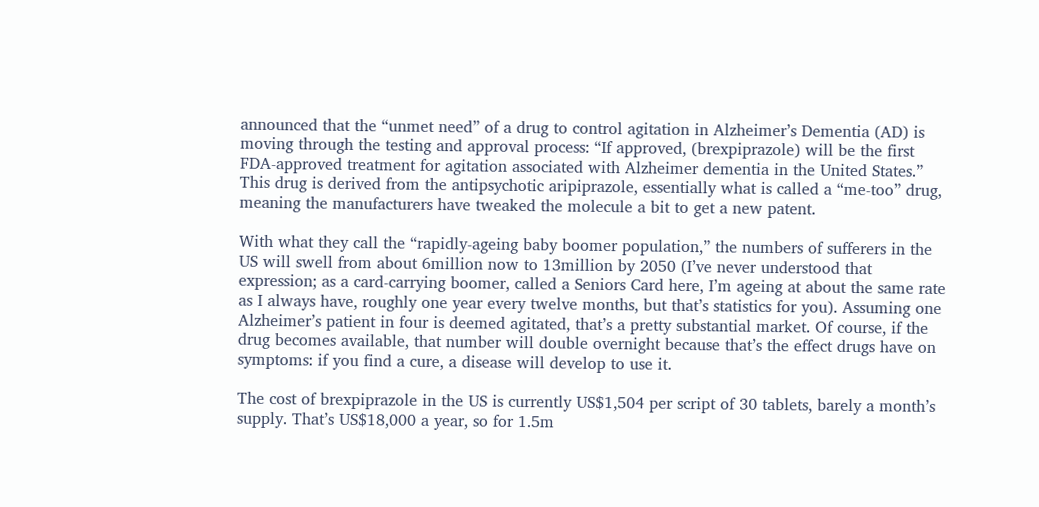announced that the “unmet need” of a drug to control agitation in Alzheimer’s Dementia (AD) is moving through the testing and approval process: “If approved, (brexpiprazole) will be the first FDA-approved treatment for agitation associated with Alzheimer dementia in the United States.” This drug is derived from the antipsychotic aripiprazole, essentially what is called a “me-too” drug, meaning the manufacturers have tweaked the molecule a bit to get a new patent.

With what they call the “rapidly-ageing baby boomer population,” the numbers of sufferers in the US will swell from about 6million now to 13million by 2050 (I’ve never understood that expression; as a card-carrying boomer, called a Seniors Card here, I’m ageing at about the same rate as I always have, roughly one year every twelve months, but that’s statistics for you). Assuming one Alzheimer’s patient in four is deemed agitated, that’s a pretty substantial market. Of course, if the drug becomes available, that number will double overnight because that’s the effect drugs have on symptoms: if you find a cure, a disease will develop to use it.

The cost of brexpiprazole in the US is currently US$1,504 per script of 30 tablets, barely a month’s supply. That’s US$18,000 a year, so for 1.5m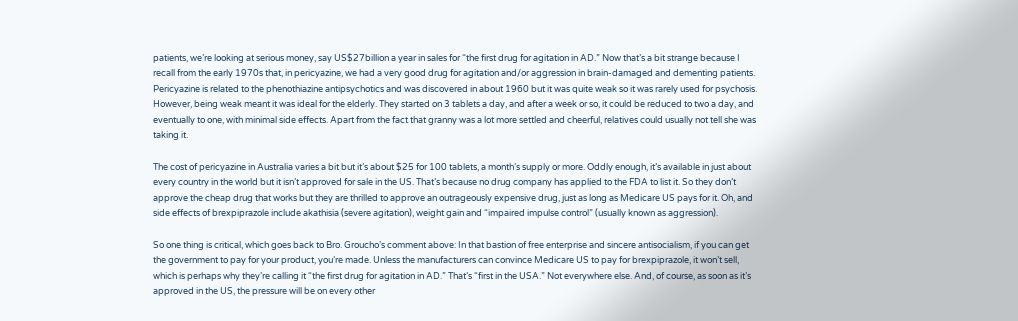patients, we’re looking at serious money, say US$27billion a year in sales for “the first drug for agitation in AD.” Now that’s a bit strange because I recall from the early 1970s that, in pericyazine, we had a very good drug for agitation and/or aggression in brain-damaged and dementing patients. Pericyazine is related to the phenothiazine antipsychotics and was discovered in about 1960 but it was quite weak so it was rarely used for psychosis. However, being weak meant it was ideal for the elderly. They started on 3 tablets a day, and after a week or so, it could be reduced to two a day, and eventually to one, with minimal side effects. Apart from the fact that granny was a lot more settled and cheerful, relatives could usually not tell she was taking it.

The cost of pericyazine in Australia varies a bit but it’s about $25 for 100 tablets, a month’s supply or more. Oddly enough, it’s available in just about every country in the world but it isn’t approved for sale in the US. That’s because no drug company has applied to the FDA to list it. So they don’t approve the cheap drug that works but they are thrilled to approve an outrageously expensive drug, just as long as Medicare US pays for it. Oh, and side effects of brexpiprazole include akathisia (severe agitation), weight gain and “impaired impulse control” (usually known as aggression).

So one thing is critical, which goes back to Bro. Groucho’s comment above: In that bastion of free enterprise and sincere antisocialism, if you can get the government to pay for your product, you’re made. Unless the manufacturers can convince Medicare US to pay for brexpiprazole, it won’t sell, which is perhaps why they’re calling it “the first drug for agitation in AD.” That’s “first in the USA.” Not everywhere else. And, of course, as soon as it’s approved in the US, the pressure will be on every other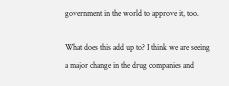government in the world to approve it, too.

What does this add up to? I think we are seeing a major change in the drug companies and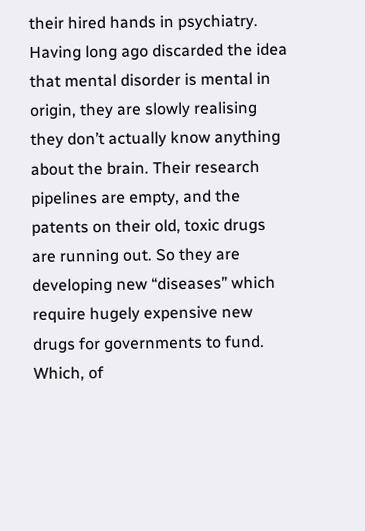their hired hands in psychiatry. Having long ago discarded the idea that mental disorder is mental in origin, they are slowly realising they don’t actually know anything about the brain. Their research pipelines are empty, and the patents on their old, toxic drugs are running out. So they are developing new “diseases” which require hugely expensive new drugs for governments to fund. Which, of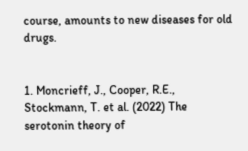course, amounts to new diseases for old drugs.


1. Moncrieff, J., Cooper, R.E., Stockmann, T. et al. (2022) The serotonin theory of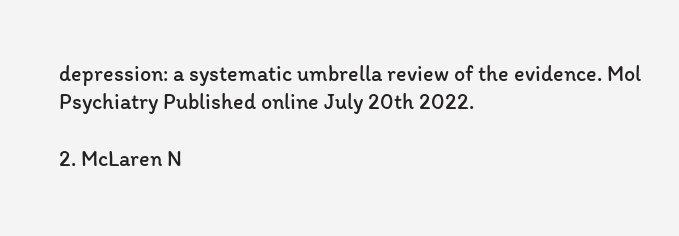depression: a systematic umbrella review of the evidence. Mol Psychiatry Published online July 20th 2022.

2. McLaren N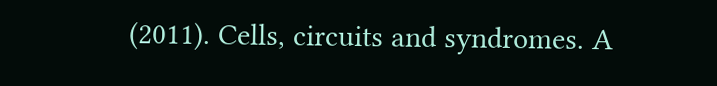(2011). Cells, circuits and syndromes. A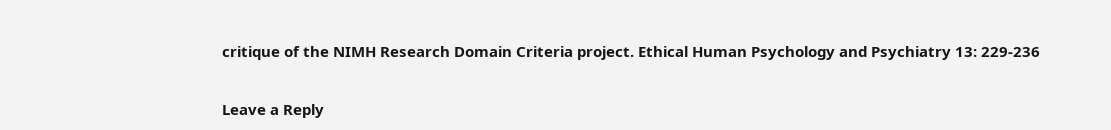critique of the NIMH Research Domain Criteria project. Ethical Human Psychology and Psychiatry 13: 229-236


Leave a Reply